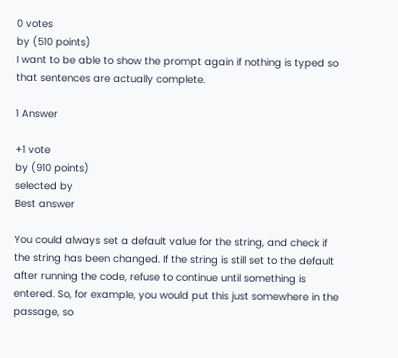0 votes
by (510 points)
I want to be able to show the prompt again if nothing is typed so that sentences are actually complete.

1 Answer

+1 vote
by (910 points)
selected by
Best answer

You could always set a default value for the string, and check if the string has been changed. If the string is still set to the default after running the code, refuse to continue until something is entered. So, for example, you would put this just somewhere in the passage, so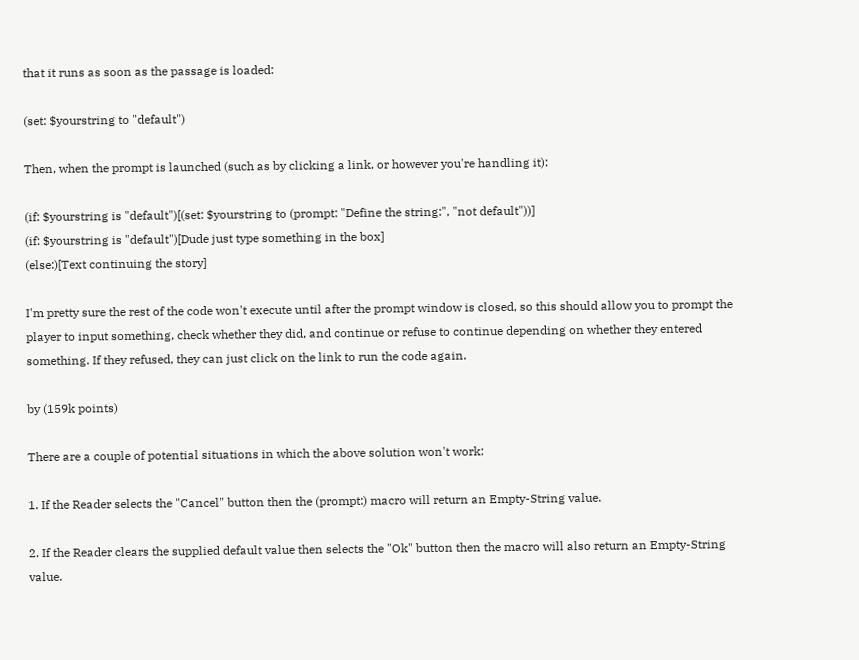that it runs as soon as the passage is loaded:

(set: $yourstring to "default")

Then, when the prompt is launched (such as by clicking a link, or however you're handling it):

(if: $yourstring is "default")[(set: $yourstring to (prompt: "Define the string:", "not default"))]
(if: $yourstring is "default")[Dude just type something in the box]
(else:)[Text continuing the story]

I'm pretty sure the rest of the code won't execute until after the prompt window is closed, so this should allow you to prompt the player to input something, check whether they did, and continue or refuse to continue depending on whether they entered something. If they refused, they can just click on the link to run the code again.

by (159k points)

There are a couple of potential situations in which the above solution won't work:

1. If the Reader selects the "Cancel" button then the (prompt:) macro will return an Empty-String value.

2. If the Reader clears the supplied default value then selects the "Ok" button then the macro will also return an Empty-String value.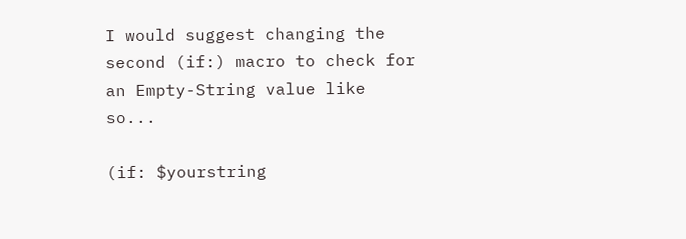I would suggest changing the second (if:) macro to check for an Empty-String value like so...

(if: $yourstring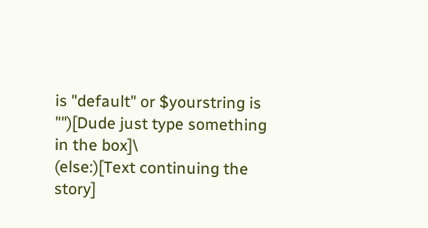is "default" or $yourstring is "")[Dude just type something in the box]\
(else:)[Text continuing the story]